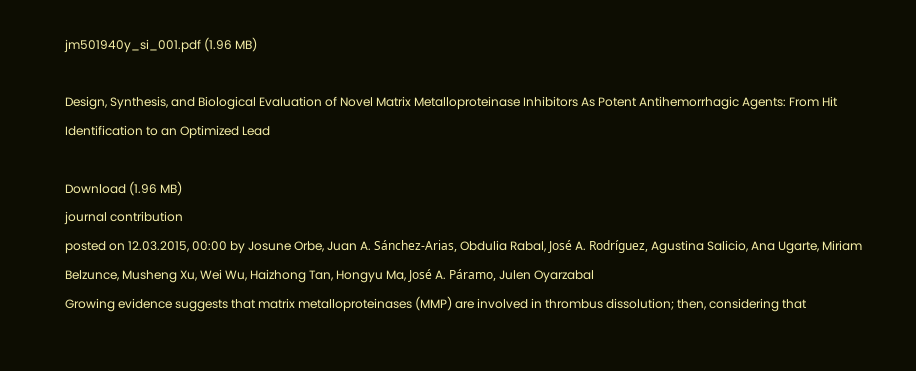jm501940y_si_001.pdf (1.96 MB)

Design, Synthesis, and Biological Evaluation of Novel Matrix Metalloproteinase Inhibitors As Potent Antihemorrhagic Agents: From Hit Identification to an Optimized Lead

Download (1.96 MB)
journal contribution
posted on 12.03.2015, 00:00 by Josune Orbe, Juan A. Sánchez-Arias, Obdulia Rabal, José A. Rodríguez, Agustina Salicio, Ana Ugarte, Miriam Belzunce, Musheng Xu, Wei Wu, Haizhong Tan, Hongyu Ma, José A. Páramo, Julen Oyarzabal
Growing evidence suggests that matrix metalloproteinases (MMP) are involved in thrombus dissolution; then, considering that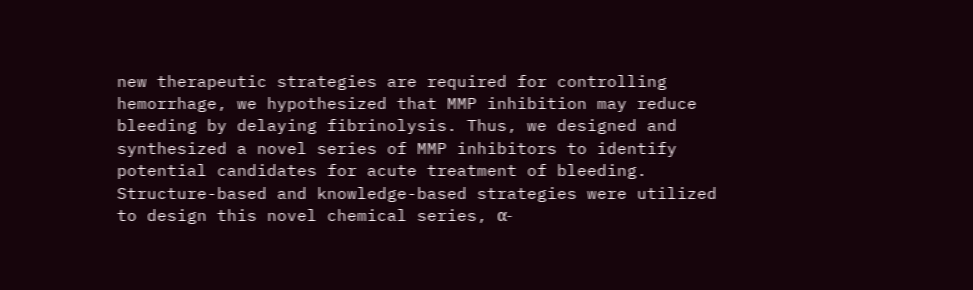new therapeutic strategies are required for controlling hemorrhage, we hypothesized that MMP inhibition may reduce bleeding by delaying fibrinolysis. Thus, we designed and synthesized a novel series of MMP inhibitors to identify potential candidates for acute treatment of bleeding. Structure-based and knowledge-based strategies were utilized to design this novel chemical series, α-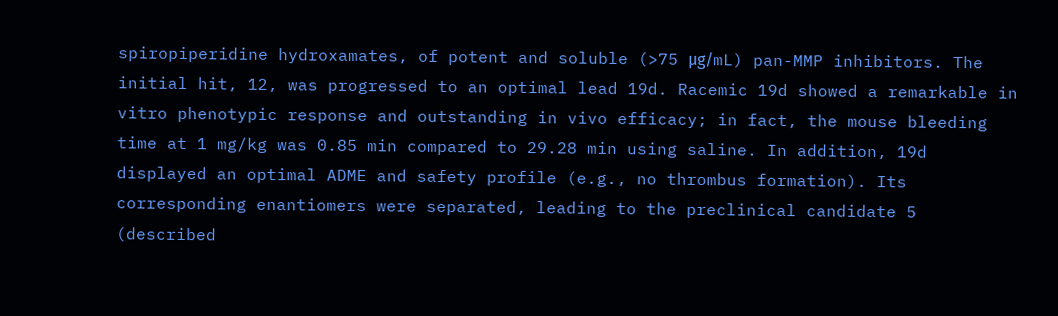spiropiperidine hydroxamates, of potent and soluble (>75 μg/mL) pan-MMP inhibitors. The initial hit, 12, was progressed to an optimal lead 19d. Racemic 19d showed a remarkable in vitro phenotypic response and outstanding in vivo efficacy; in fact, the mouse bleeding time at 1 mg/kg was 0.85 min compared to 29.28 min using saline. In addition, 19d displayed an optimal ADME and safety profile (e.g., no thrombus formation). Its corresponding enantiomers were separated, leading to the preclinical candidate 5 (described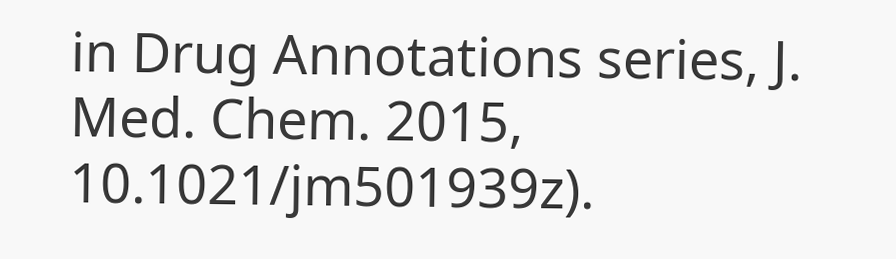in Drug Annotations series, J. Med. Chem. 2015, 10.1021/jm501939z).